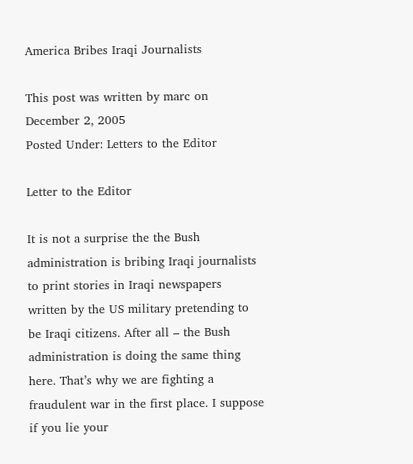America Bribes Iraqi Journalists

This post was written by marc on December 2, 2005
Posted Under: Letters to the Editor

Letter to the Editor

It is not a surprise the the Bush administration is bribing Iraqi journalists to print stories in Iraqi newspapers written by the US military pretending to be Iraqi citizens. After all – the Bush administration is doing the same thing here. That’s why we are fighting a fraudulent war in the first place. I suppose if you lie your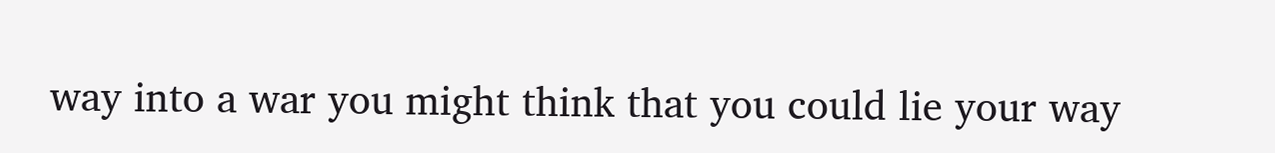way into a war you might think that you could lie your way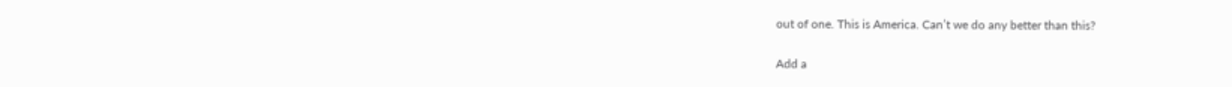out of one. This is America. Can’t we do any better than this?

Add a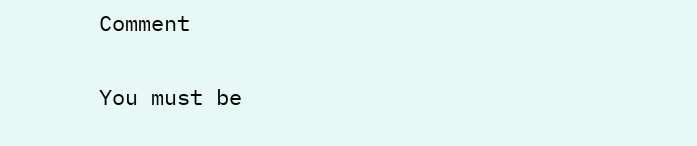Comment

You must be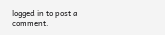logged in to post a comment.